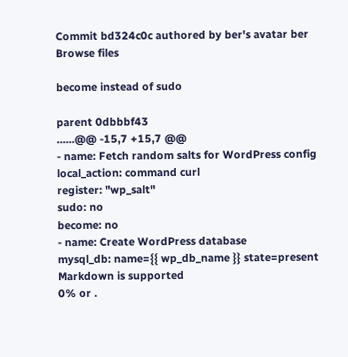Commit bd324c0c authored by ber's avatar ber
Browse files

become instead of sudo

parent 0dbbbf43
......@@ -15,7 +15,7 @@
- name: Fetch random salts for WordPress config
local_action: command curl
register: "wp_salt"
sudo: no
become: no
- name: Create WordPress database
mysql_db: name={{ wp_db_name }} state=present
Markdown is supported
0% or .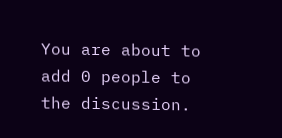You are about to add 0 people to the discussion.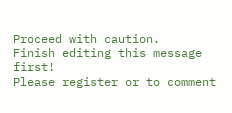Proceed with caution.
Finish editing this message first!
Please register or to comment